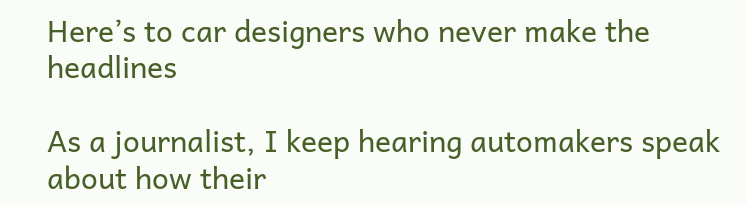Here’s to car designers who never make the headlines

As a journalist, I keep hearing automakers speak about how their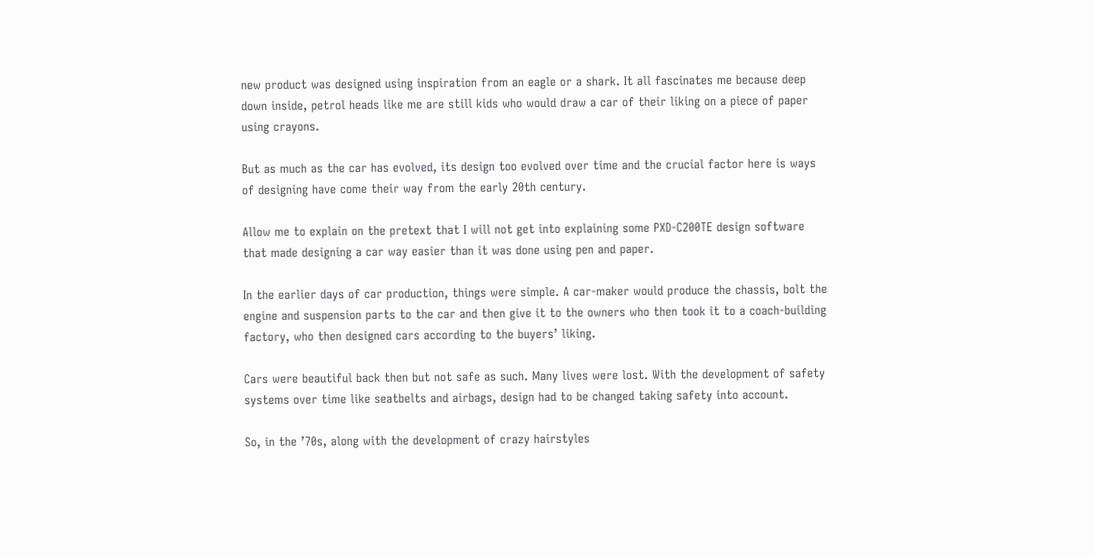new product was designed using inspiration from an eagle or a shark. It all fascinates me because deep down inside, petrol heads like me are still kids who would draw a car of their liking on a piece of paper using crayons.

But as much as the car has evolved, its design too evolved over time and the crucial factor here is ways of designing have come their way from the early 20th century.

Allow me to explain on the pretext that I will not get into explaining some PXD-C200TE design software that made designing a car way easier than it was done using pen and paper.

In the earlier days of car production, things were simple. A car-maker would produce the chassis, bolt the engine and suspension parts to the car and then give it to the owners who then took it to a coach-building factory, who then designed cars according to the buyers’ liking.

Cars were beautiful back then but not safe as such. Many lives were lost. With the development of safety systems over time like seatbelts and airbags, design had to be changed taking safety into account.

So, in the ’70s, along with the development of crazy hairstyles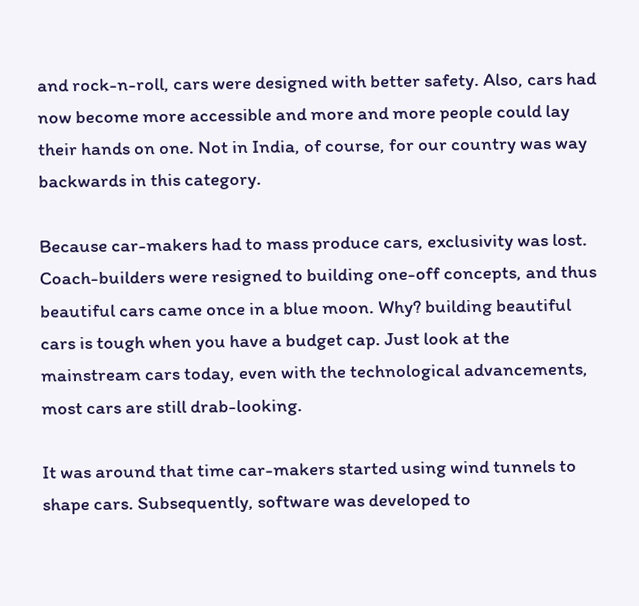and rock-n-roll, cars were designed with better safety. Also, cars had now become more accessible and more and more people could lay their hands on one. Not in India, of course, for our country was way backwards in this category.

Because car-makers had to mass produce cars, exclusivity was lost. Coach-builders were resigned to building one-off concepts, and thus beautiful cars came once in a blue moon. Why? building beautiful cars is tough when you have a budget cap. Just look at the mainstream cars today, even with the technological advancements, most cars are still drab-looking.

It was around that time car-makers started using wind tunnels to shape cars. Subsequently, software was developed to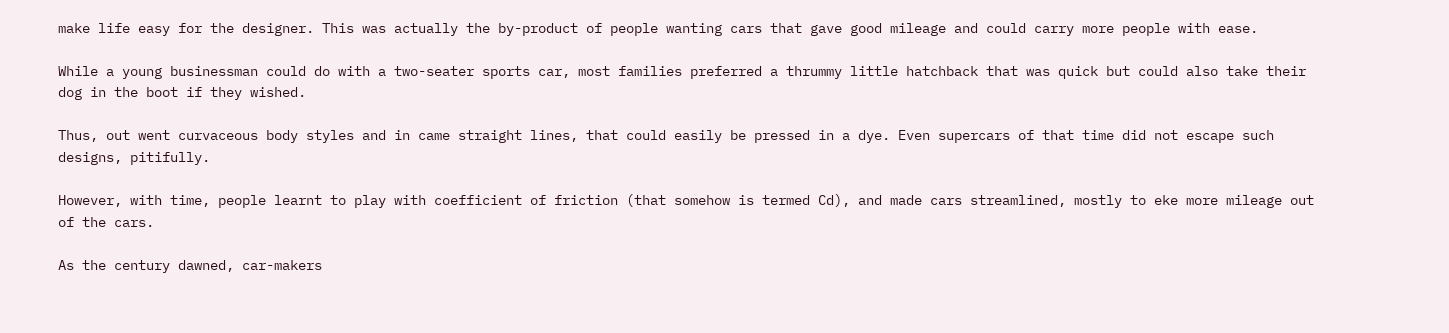make life easy for the designer. This was actually the by-product of people wanting cars that gave good mileage and could carry more people with ease.

While a young businessman could do with a two-seater sports car, most families preferred a thrummy little hatchback that was quick but could also take their dog in the boot if they wished.

Thus, out went curvaceous body styles and in came straight lines, that could easily be pressed in a dye. Even supercars of that time did not escape such designs, pitifully.

However, with time, people learnt to play with coefficient of friction (that somehow is termed Cd), and made cars streamlined, mostly to eke more mileage out of the cars.

As the century dawned, car-makers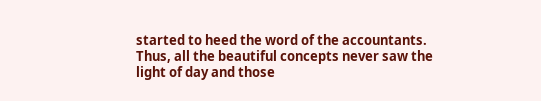started to heed the word of the accountants. Thus, all the beautiful concepts never saw the light of day and those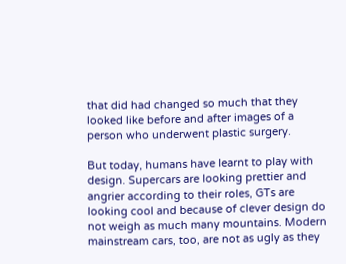that did had changed so much that they looked like before and after images of a person who underwent plastic surgery.

But today, humans have learnt to play with design. Supercars are looking prettier and angrier according to their roles, GTs are looking cool and because of clever design do not weigh as much many mountains. Modern mainstream cars, too, are not as ugly as they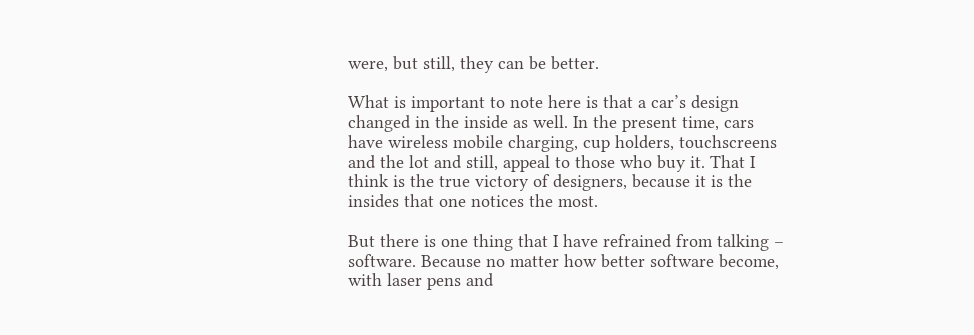were, but still, they can be better.

What is important to note here is that a car’s design changed in the inside as well. In the present time, cars have wireless mobile charging, cup holders, touchscreens and the lot and still, appeal to those who buy it. That I think is the true victory of designers, because it is the insides that one notices the most.

But there is one thing that I have refrained from talking – software. Because no matter how better software become, with laser pens and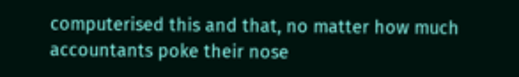computerised this and that, no matter how much accountants poke their nose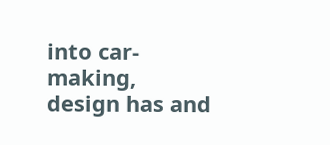into car-making, design has and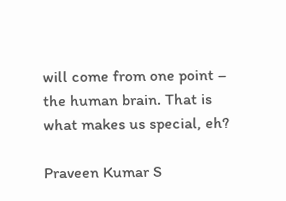will come from one point – the human brain. That is what makes us special, eh?

Praveen Kumar S